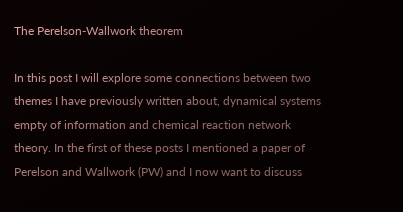The Perelson-Wallwork theorem

In this post I will explore some connections between two themes I have previously written about, dynamical systems empty of information and chemical reaction network theory. In the first of these posts I mentioned a paper of Perelson and Wallwork (PW) and I now want to discuss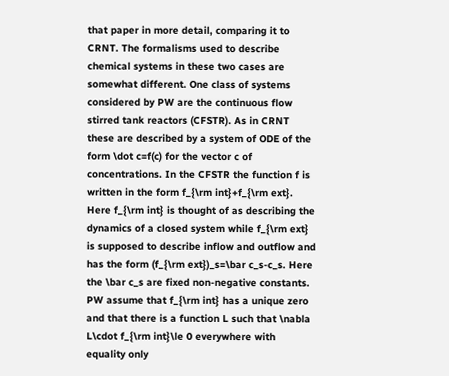that paper in more detail, comparing it to CRNT. The formalisms used to describe chemical systems in these two cases are somewhat different. One class of systems considered by PW are the continuous flow stirred tank reactors (CFSTR). As in CRNT these are described by a system of ODE of the form \dot c=f(c) for the vector c of concentrations. In the CFSTR the function f is written in the form f_{\rm int}+f_{\rm ext}. Here f_{\rm int} is thought of as describing the dynamics of a closed system while f_{\rm ext} is supposed to describe inflow and outflow and has the form (f_{\rm ext})_s=\bar c_s-c_s. Here the \bar c_s are fixed non-negative constants. PW assume that f_{\rm int} has a unique zero and that there is a function L such that \nabla L\cdot f_{\rm int}\le 0 everywhere with equality only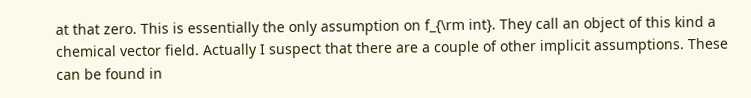at that zero. This is essentially the only assumption on f_{\rm int}. They call an object of this kind a chemical vector field. Actually I suspect that there are a couple of other implicit assumptions. These can be found in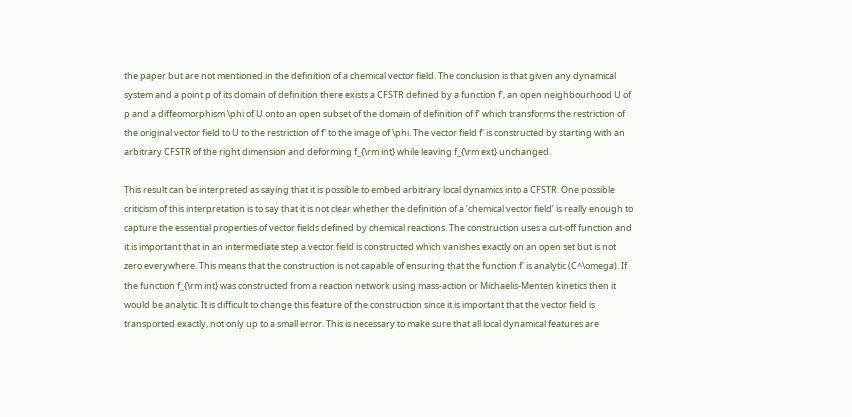the paper but are not mentioned in the definition of a chemical vector field. The conclusion is that given any dynamical system and a point p of its domain of definition there exists a CFSTR defined by a function f', an open neighbourhood U of p and a diffeomorphism \phi of U onto an open subset of the domain of definition of f' which transforms the restriction of the original vector field to U to the restriction of f' to the image of \phi. The vector field f' is constructed by starting with an arbitrary CFSTR of the right dimension and deforming f_{\rm int} while leaving f_{\rm ext} unchanged.

This result can be interpreted as saying that it is possible to embed arbitrary local dynamics into a CFSTR. One possible criticism of this interpretation is to say that it is not clear whether the definition of a ‘chemical vector field’ is really enough to capture the essential properties of vector fields defined by chemical reactions. The construction uses a cut-off function and it is important that in an intermediate step a vector field is constructed which vanishes exactly on an open set but is not zero everywhere. This means that the construction is not capable of ensuring that the function f' is analytic (C^\omega). If the function f_{\rm int} was constructed from a reaction network using mass-action or Michaelis-Menten kinetics then it would be analytic. It is difficult to change this feature of the construction since it is important that the vector field is transported exactly, not only up to a small error. This is necessary to make sure that all local dynamical features are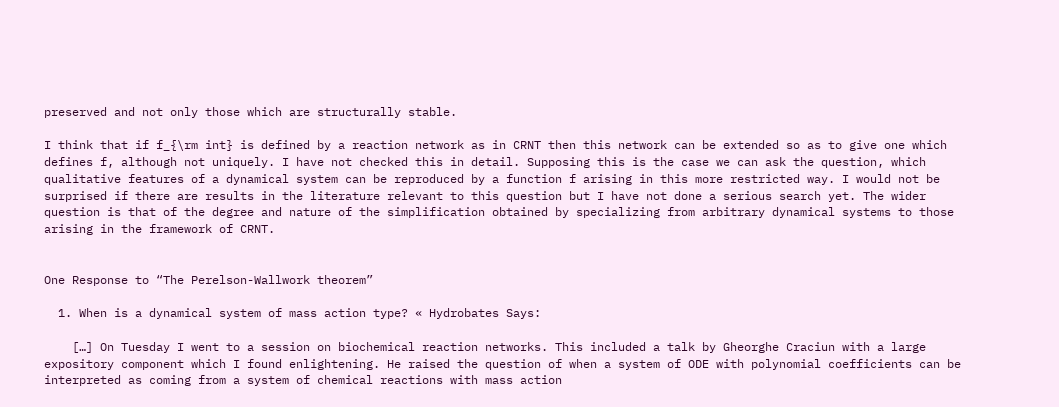preserved and not only those which are structurally stable.

I think that if f_{\rm int} is defined by a reaction network as in CRNT then this network can be extended so as to give one which defines f, although not uniquely. I have not checked this in detail. Supposing this is the case we can ask the question, which qualitative features of a dynamical system can be reproduced by a function f arising in this more restricted way. I would not be surprised if there are results in the literature relevant to this question but I have not done a serious search yet. The wider question is that of the degree and nature of the simplification obtained by specializing from arbitrary dynamical systems to those arising in the framework of CRNT.


One Response to “The Perelson-Wallwork theorem”

  1. When is a dynamical system of mass action type? « Hydrobates Says:

    […] On Tuesday I went to a session on biochemical reaction networks. This included a talk by Gheorghe Craciun with a large expository component which I found enlightening. He raised the question of when a system of ODE with polynomial coefficients can be interpreted as coming from a system of chemical reactions with mass action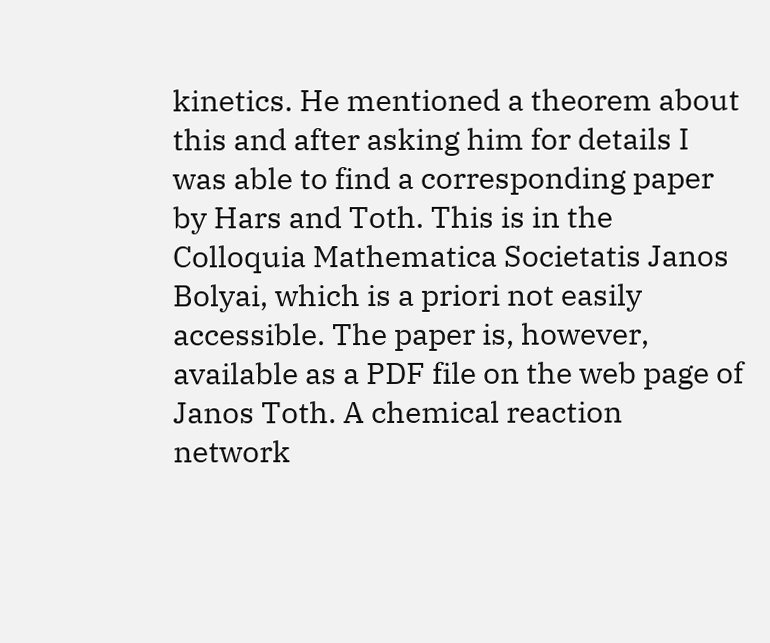kinetics. He mentioned a theorem about this and after asking him for details I was able to find a corresponding paper by Hars and Toth. This is in the Colloquia Mathematica Societatis Janos Bolyai, which is a priori not easily accessible. The paper is, however, available as a PDF file on the web page of Janos Toth. A chemical reaction network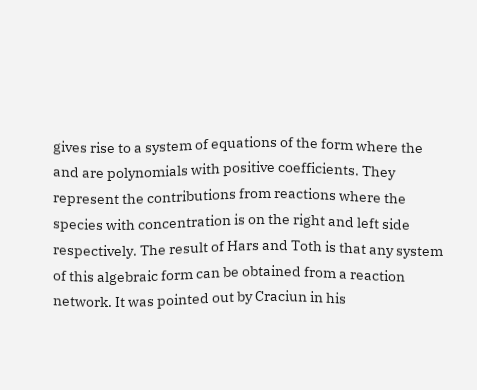gives rise to a system of equations of the form where the and are polynomials with positive coefficients. They represent the contributions from reactions where the species with concentration is on the right and left side respectively. The result of Hars and Toth is that any system of this algebraic form can be obtained from a reaction network. It was pointed out by Craciun in his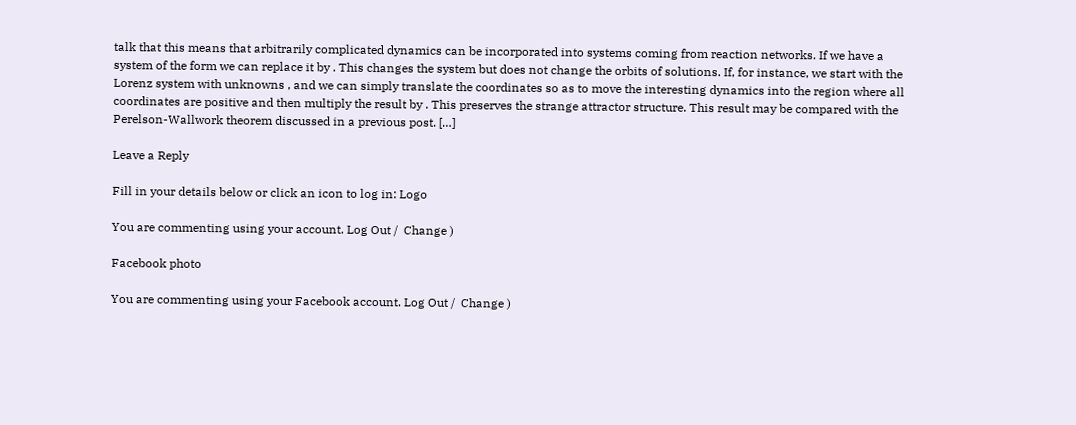talk that this means that arbitrarily complicated dynamics can be incorporated into systems coming from reaction networks. If we have a system of the form we can replace it by . This changes the system but does not change the orbits of solutions. If, for instance, we start with the Lorenz system with unknowns , and we can simply translate the coordinates so as to move the interesting dynamics into the region where all coordinates are positive and then multiply the result by . This preserves the strange attractor structure. This result may be compared with the Perelson-Wallwork theorem discussed in a previous post. […]

Leave a Reply

Fill in your details below or click an icon to log in: Logo

You are commenting using your account. Log Out /  Change )

Facebook photo

You are commenting using your Facebook account. Log Out /  Change )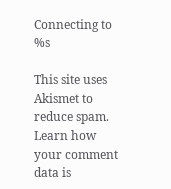Connecting to %s

This site uses Akismet to reduce spam. Learn how your comment data is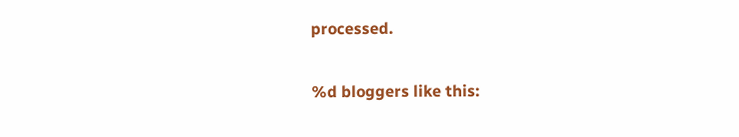processed.

%d bloggers like this: